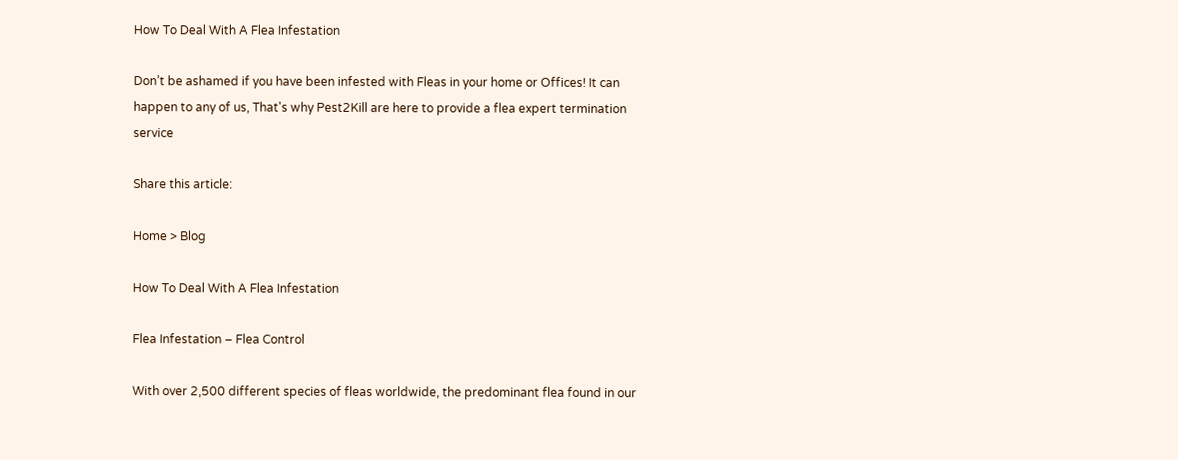How To Deal With A Flea Infestation

Don’t be ashamed if you have been infested with Fleas in your home or Offices! It can happen to any of us, That's why Pest2Kill are here to provide a flea expert termination service

Share this article:

Home > Blog

How To Deal With A Flea Infestation

Flea Infestation – Flea Control

With over 2,500 different species of fleas worldwide, the predominant flea found in our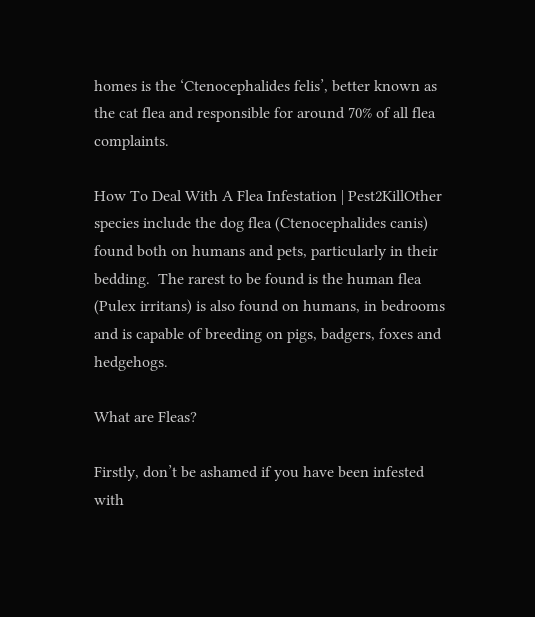homes is the ‘Ctenocephalides felis’, better known as the cat flea and responsible for around 70% of all flea complaints.

How To Deal With A Flea Infestation | Pest2KillOther species include the dog flea (Ctenocephalides canis) found both on humans and pets, particularly in their bedding.  The rarest to be found is the human flea (Pulex irritans) is also found on humans, in bedrooms and is capable of breeding on pigs, badgers, foxes and hedgehogs.

What are Fleas?

Firstly, don’t be ashamed if you have been infested with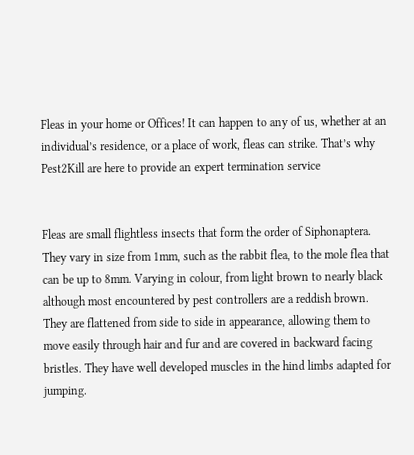Fleas in your home or Offices! It can happen to any of us, whether at an individual’s residence, or a place of work, fleas can strike. That’s why Pest2Kill are here to provide an expert termination service


Fleas are small flightless insects that form the order of Siphonaptera. They vary in size from 1mm, such as the rabbit flea, to the mole flea that can be up to 8mm. Varying in colour, from light brown to nearly black although most encountered by pest controllers are a reddish brown. They are flattened from side to side in appearance, allowing them to move easily through hair and fur and are covered in backward facing bristles. They have well developed muscles in the hind limbs adapted for jumping.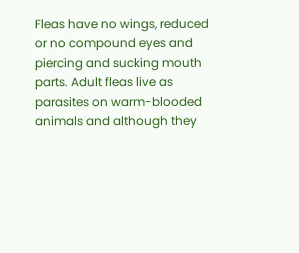Fleas have no wings, reduced or no compound eyes and piercing and sucking mouth parts. Adult fleas live as parasites on warm-blooded animals and although they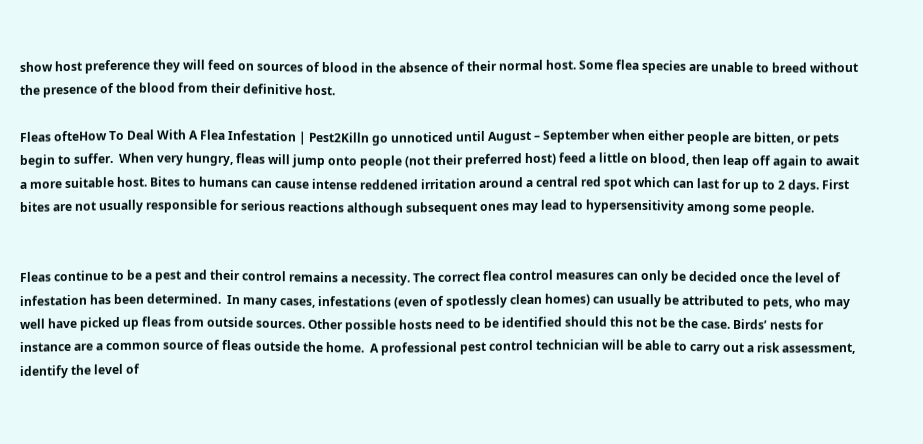show host preference they will feed on sources of blood in the absence of their normal host. Some flea species are unable to breed without the presence of the blood from their definitive host.

Fleas ofteHow To Deal With A Flea Infestation | Pest2Killn go unnoticed until August – September when either people are bitten, or pets begin to suffer.  When very hungry, fleas will jump onto people (not their preferred host) feed a little on blood, then leap off again to await a more suitable host. Bites to humans can cause intense reddened irritation around a central red spot which can last for up to 2 days. First bites are not usually responsible for serious reactions although subsequent ones may lead to hypersensitivity among some people.


Fleas continue to be a pest and their control remains a necessity. The correct flea control measures can only be decided once the level of infestation has been determined.  In many cases, infestations (even of spotlessly clean homes) can usually be attributed to pets, who may well have picked up fleas from outside sources. Other possible hosts need to be identified should this not be the case. Birds’ nests for instance are a common source of fleas outside the home.  A professional pest control technician will be able to carry out a risk assessment, identify the level of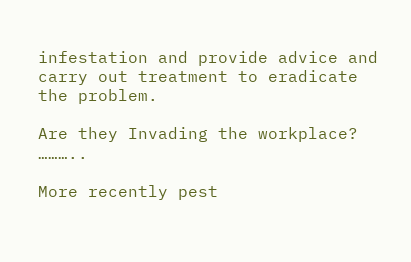infestation and provide advice and carry out treatment to eradicate the problem.

Are they Invading the workplace? ………..

More recently pest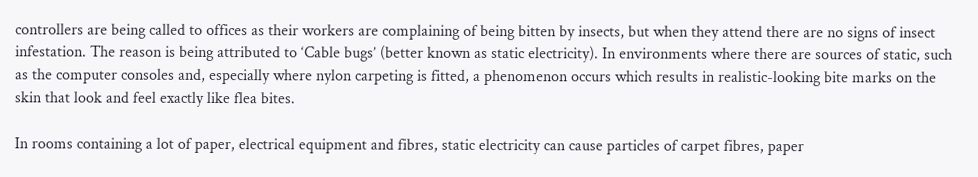controllers are being called to offices as their workers are complaining of being bitten by insects, but when they attend there are no signs of insect infestation. The reason is being attributed to ‘Cable bugs’ (better known as static electricity). In environments where there are sources of static, such as the computer consoles and, especially where nylon carpeting is fitted, a phenomenon occurs which results in realistic-looking bite marks on the skin that look and feel exactly like flea bites.

In rooms containing a lot of paper, electrical equipment and fibres, static electricity can cause particles of carpet fibres, paper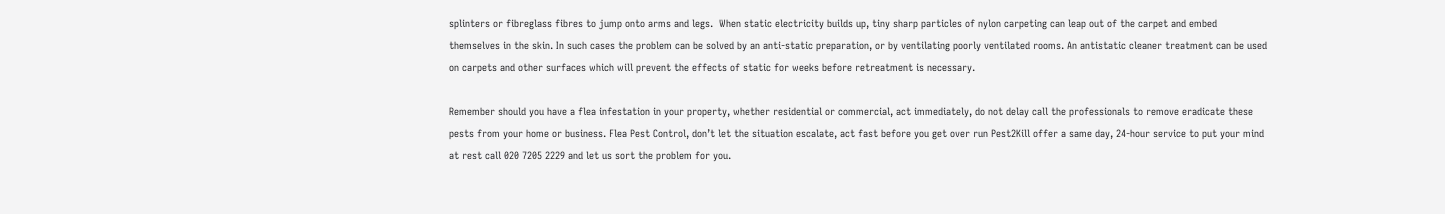splinters or fibreglass fibres to jump onto arms and legs.  When static electricity builds up, tiny sharp particles of nylon carpeting can leap out of the carpet and embed themselves in the skin. In such cases the problem can be solved by an anti-static preparation, or by ventilating poorly ventilated rooms. An antistatic cleaner treatment can be used on carpets and other surfaces which will prevent the effects of static for weeks before retreatment is necessary.

Remember should you have a flea infestation in your property, whether residential or commercial, act immediately, do not delay call the professionals to remove eradicate these pests from your home or business. Flea Pest Control, don’t let the situation escalate, act fast before you get over run Pest2Kill offer a same day, 24-hour service to put your mind at rest call 020 7205 2229 and let us sort the problem for you.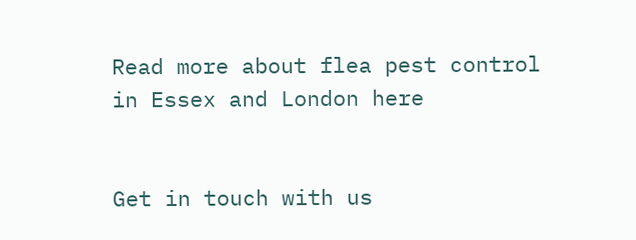Read more about flea pest control in Essex and London here


Get in touch with us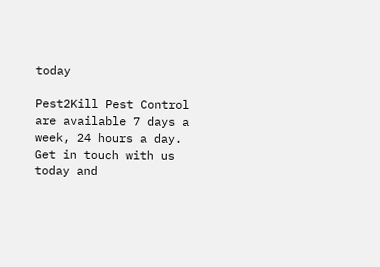today

Pest2Kill Pest Control are available 7 days a week, 24 hours a day.
Get in touch with us today and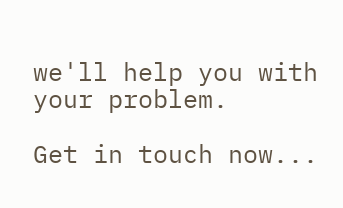we'll help you with your problem.

Get in touch now...